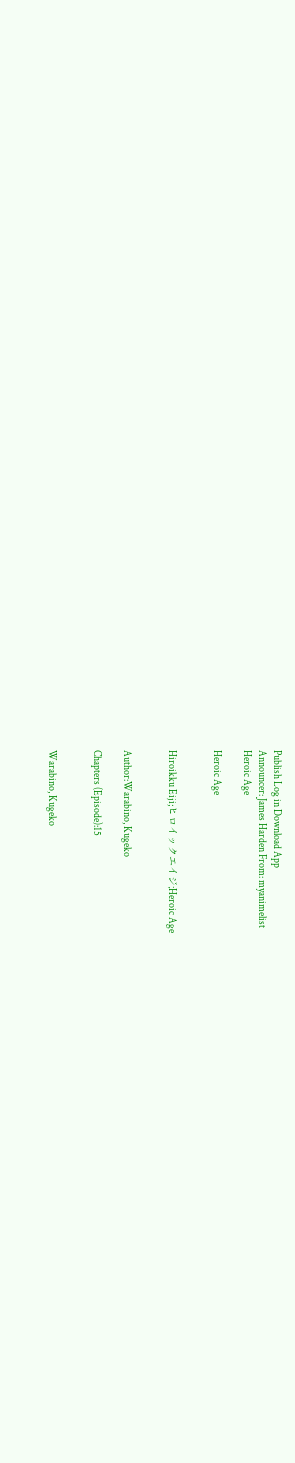Publish Log in Download App
Announcer: James Harden From: myanimelist
Heroic Age

Heroic Age


Hiroikku Eiji;ヒロイックエイジ;Heroic Age


Author:Warabino, Kugeko

Chapters (Episode):15


Warabino, Kugeko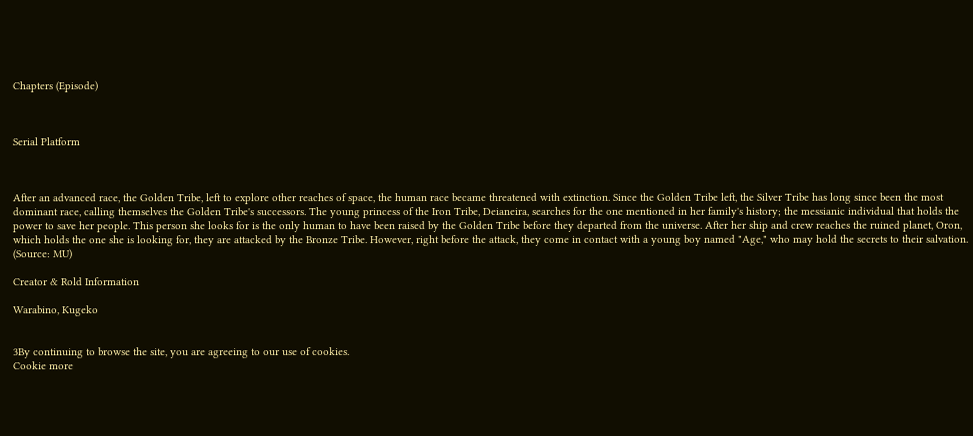Chapters (Episode)



Serial Platform



After an advanced race, the Golden Tribe, left to explore other reaches of space, the human race became threatened with extinction. Since the Golden Tribe left, the Silver Tribe has long since been the most dominant race, calling themselves the Golden Tribe's successors. The young princess of the Iron Tribe, Deianeira, searches for the one mentioned in her family's history; the messianic individual that holds the power to save her people. This person she looks for is the only human to have been raised by the Golden Tribe before they departed from the universe. After her ship and crew reaches the ruined planet, Oron, which holds the one she is looking for, they are attacked by the Bronze Tribe. However, right before the attack, they come in contact with a young boy named "Age," who may hold the secrets to their salvation. (Source: MU)

Creator & Rold Information

Warabino, Kugeko


3By continuing to browse the site, you are agreeing to our use of cookies.
Cookie more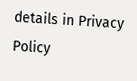details in Privacy Policy